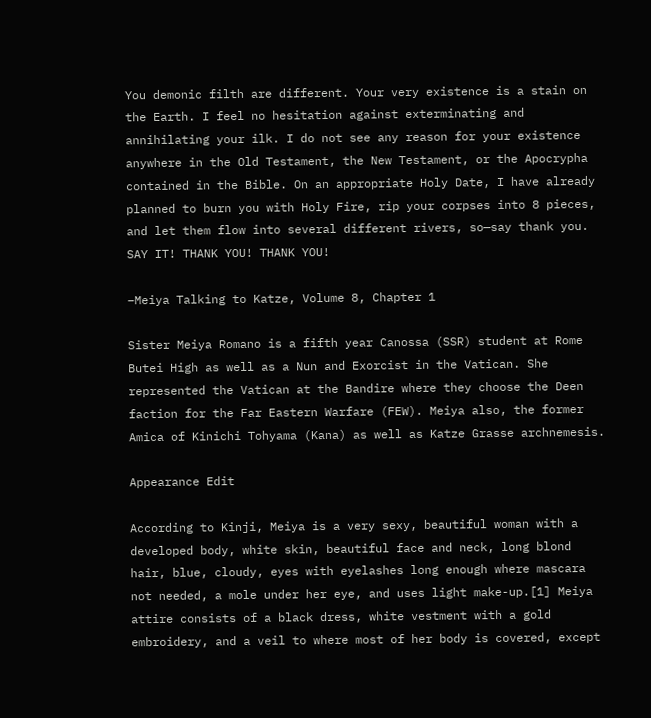You demonic filth are different. Your very existence is a stain on the Earth. I feel no hesitation against exterminating and annihilating your ilk. I do not see any reason for your existence anywhere in the Old Testament, the New Testament, or the Apocrypha contained in the Bible. On an appropriate Holy Date, I have already planned to burn you with Holy Fire, rip your corpses into 8 pieces, and let them flow into several different rivers, so—say thank you. SAY IT! THANK YOU! THANK YOU!

–Meiya Talking to Katze, Volume 8, Chapter 1

Sister Meiya Romano is a fifth year Canossa (SSR) student at Rome Butei High as well as a Nun and Exorcist in the Vatican. She represented the Vatican at the Bandire where they choose the Deen faction for the Far Eastern Warfare (FEW). Meiya also, the former Amica of Kinichi Tohyama (Kana) as well as Katze Grasse archnemesis.

Appearance Edit

According to Kinji, Meiya is a very sexy, beautiful woman with a developed body, white skin, beautiful face and neck, long blond hair, blue, cloudy, eyes with eyelashes long enough where mascara not needed, a mole under her eye, and uses light make-up.[1] Meiya attire consists of a black dress, white vestment with a gold embroidery, and a veil to where most of her body is covered, except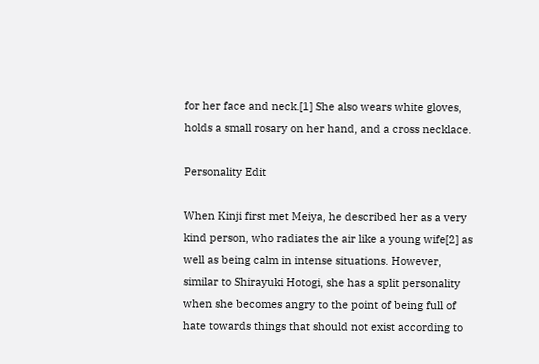for her face and neck.[1] She also wears white gloves, holds a small rosary on her hand, and a cross necklace.

Personality Edit

When Kinji first met Meiya, he described her as a very kind person, who radiates the air like a young wife[2] as well as being calm in intense situations. However, similar to Shirayuki Hotogi, she has a split personality when she becomes angry to the point of being full of hate towards things that should not exist according to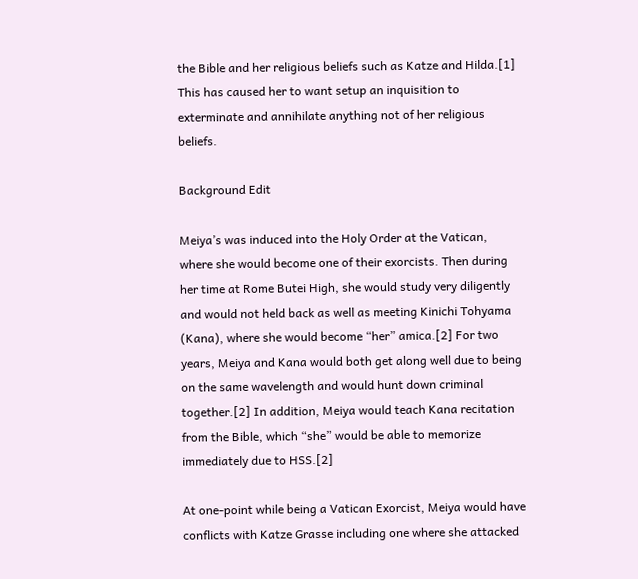the Bible and her religious beliefs such as Katze and Hilda.[1] This has caused her to want setup an inquisition to exterminate and annihilate anything not of her religious beliefs.

Background Edit

Meiya’s was induced into the Holy Order at the Vatican, where she would become one of their exorcists. Then during her time at Rome Butei High, she would study very diligently and would not held back as well as meeting Kinichi Tohyama (Kana), where she would become “her” amica.[2] For two years, Meiya and Kana would both get along well due to being on the same wavelength and would hunt down criminal together.[2] In addition, Meiya would teach Kana recitation from the Bible, which “she” would be able to memorize immediately due to HSS.[2]

At one-point while being a Vatican Exorcist, Meiya would have conflicts with Katze Grasse including one where she attacked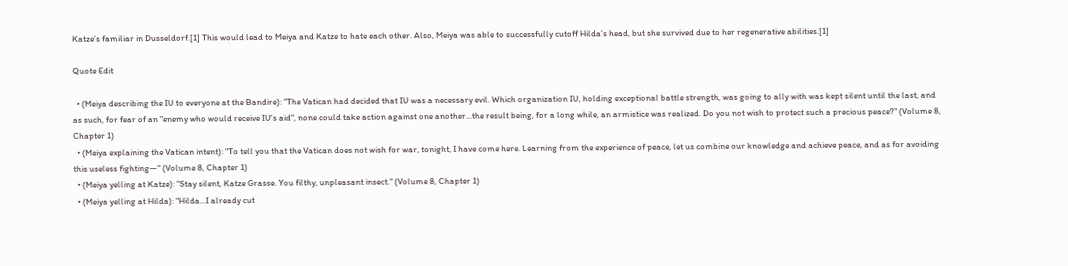Katze’s familiar in Dusseldorf.[1] This would lead to Meiya and Katze to hate each other. Also, Meiya was able to successfully cutoff Hilda’s head, but she survived due to her regenerative abilities.[1]

Quote Edit

  • (Meiya describing the IU to everyone at the Bandire): "The Vatican had decided that IU was a necessary evil. Which organization IU, holding exceptional battle strength, was going to ally with was kept silent until the last, and as such, for fear of an "enemy who would receive IU's aid", none could take action against one another...the result being, for a long while, an armistice was realized. Do you not wish to protect such a precious peace?" (Volume 8, Chapter 1)
  • (Meiya explaining the Vatican intent): "To tell you that the Vatican does not wish for war, tonight, I have come here. Learning from the experience of peace, let us combine our knowledge and achieve peace, and as for avoiding this useless fighting—" (Volume 8, Chapter 1)
  • (Meiya yelling at Katze): "Stay silent, Katze Grasse. You filthy, unpleasant insect." (Volume 8, Chapter 1)
  • (Meiya yelling at Hilda): "Hilda...I already cut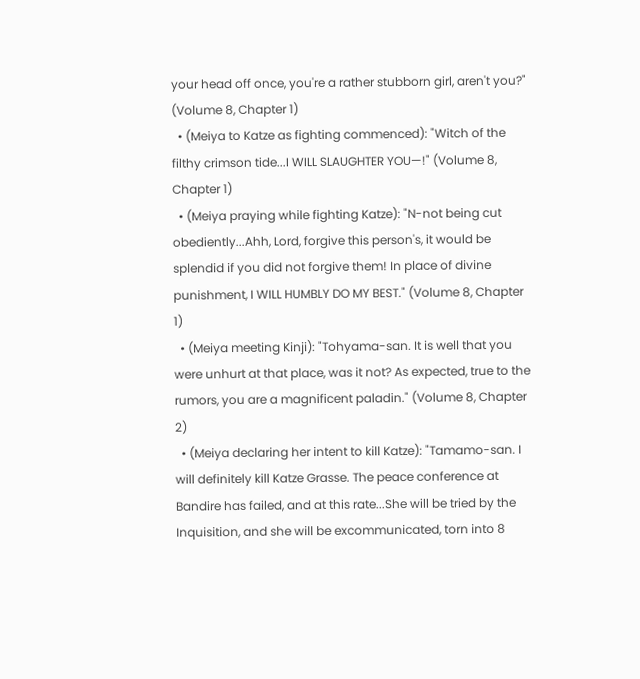your head off once, you're a rather stubborn girl, aren't you?" (Volume 8, Chapter 1)
  • (Meiya to Katze as fighting commenced): "Witch of the filthy crimson tide...I WILL SLAUGHTER YOU—!" (Volume 8, Chapter 1)
  • (Meiya praying while fighting Katze): "N-not being cut obediently...Ahh, Lord, forgive this person's, it would be splendid if you did not forgive them! In place of divine punishment, I WILL HUMBLY DO MY BEST." (Volume 8, Chapter 1)
  • (Meiya meeting Kinji): "Tohyama-san. It is well that you were unhurt at that place, was it not? As expected, true to the rumors, you are a magnificent paladin." (Volume 8, Chapter 2)
  • (Meiya declaring her intent to kill Katze): "Tamamo-san. I will definitely kill Katze Grasse. The peace conference at Bandire has failed, and at this rate...She will be tried by the Inquisition, and she will be excommunicated, torn into 8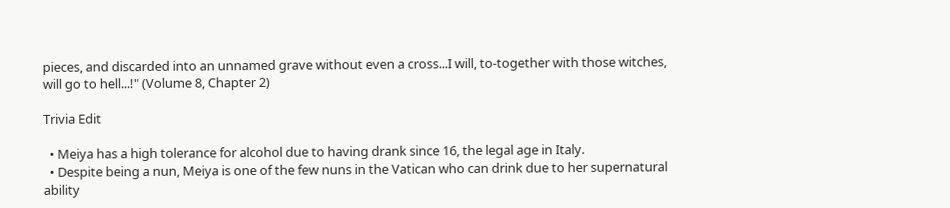pieces, and discarded into an unnamed grave without even a cross...I will, to-together with those witches, will go to hell...!" (Volume 8, Chapter 2)

Trivia Edit

  • Meiya has a high tolerance for alcohol due to having drank since 16, the legal age in Italy.
  • Despite being a nun, Meiya is one of the few nuns in the Vatican who can drink due to her supernatural ability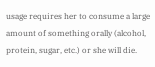usage requires her to consume a large amount of something orally (alcohol, protein, sugar, etc.) or she will die.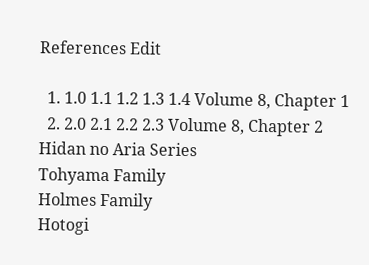References Edit

  1. 1.0 1.1 1.2 1.3 1.4 Volume 8, Chapter 1
  2. 2.0 2.1 2.2 2.3 Volume 8, Chapter 2
Hidan no Aria Series
Tohyama Family
Holmes Family
Hotogi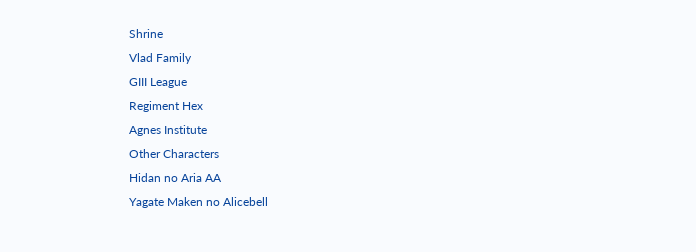Shrine
Vlad Family
GIII League
Regiment Hex
Agnes Institute
Other Characters
Hidan no Aria AA
Yagate Maken no Alicebell